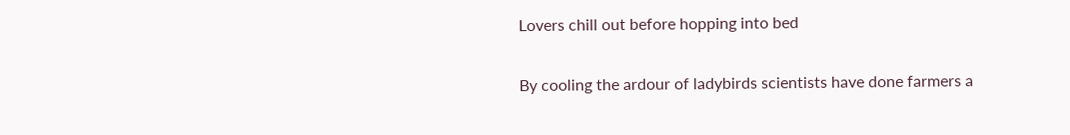Lovers chill out before hopping into bed

By cooling the ardour of ladybirds scientists have done farmers a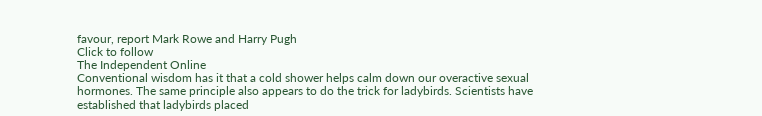favour, report Mark Rowe and Harry Pugh
Click to follow
The Independent Online
Conventional wisdom has it that a cold shower helps calm down our overactive sexual hormones. The same principle also appears to do the trick for ladybirds. Scientists have established that ladybirds placed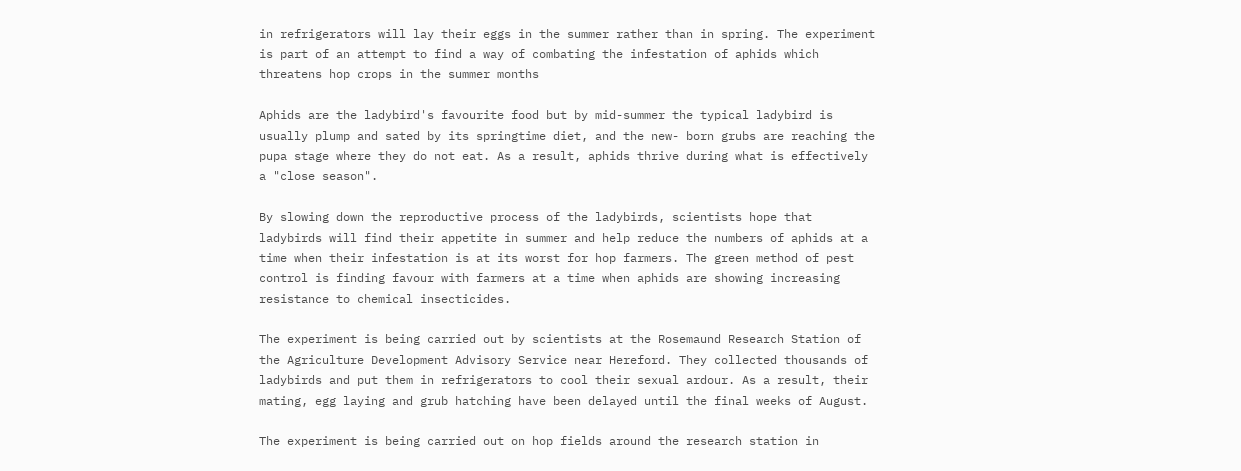in refrigerators will lay their eggs in the summer rather than in spring. The experiment is part of an attempt to find a way of combating the infestation of aphids which threatens hop crops in the summer months

Aphids are the ladybird's favourite food but by mid-summer the typical ladybird is usually plump and sated by its springtime diet, and the new- born grubs are reaching the pupa stage where they do not eat. As a result, aphids thrive during what is effectively a "close season".

By slowing down the reproductive process of the ladybirds, scientists hope that ladybirds will find their appetite in summer and help reduce the numbers of aphids at a time when their infestation is at its worst for hop farmers. The green method of pest control is finding favour with farmers at a time when aphids are showing increasing resistance to chemical insecticides.

The experiment is being carried out by scientists at the Rosemaund Research Station of the Agriculture Development Advisory Service near Hereford. They collected thousands of ladybirds and put them in refrigerators to cool their sexual ardour. As a result, their mating, egg laying and grub hatching have been delayed until the final weeks of August.

The experiment is being carried out on hop fields around the research station in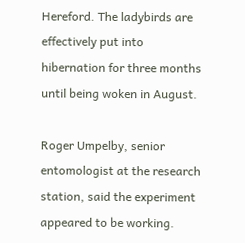Hereford. The ladybirds are effectively put into hibernation for three months until being woken in August.

Roger Umpelby, senior entomologist at the research station, said the experiment appeared to be working.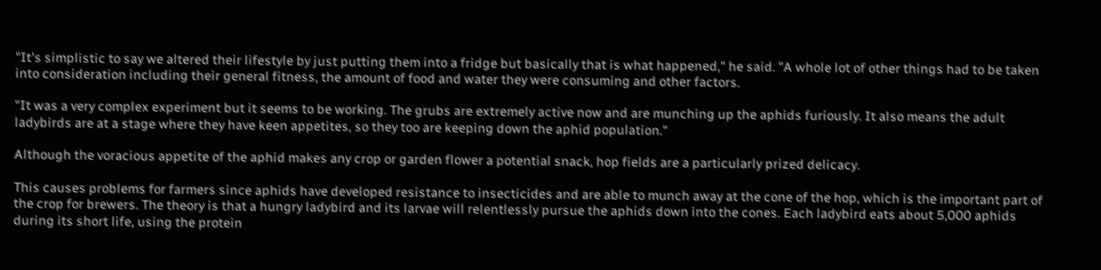"It's simplistic to say we altered their lifestyle by just putting them into a fridge but basically that is what happened," he said. "A whole lot of other things had to be taken into consideration including their general fitness, the amount of food and water they were consuming and other factors.

"It was a very complex experiment but it seems to be working. The grubs are extremely active now and are munching up the aphids furiously. It also means the adult ladybirds are at a stage where they have keen appetites, so they too are keeping down the aphid population."

Although the voracious appetite of the aphid makes any crop or garden flower a potential snack, hop fields are a particularly prized delicacy.

This causes problems for farmers since aphids have developed resistance to insecticides and are able to munch away at the cone of the hop, which is the important part of the crop for brewers. The theory is that a hungry ladybird and its larvae will relentlessly pursue the aphids down into the cones. Each ladybird eats about 5,000 aphids during its short life, using the protein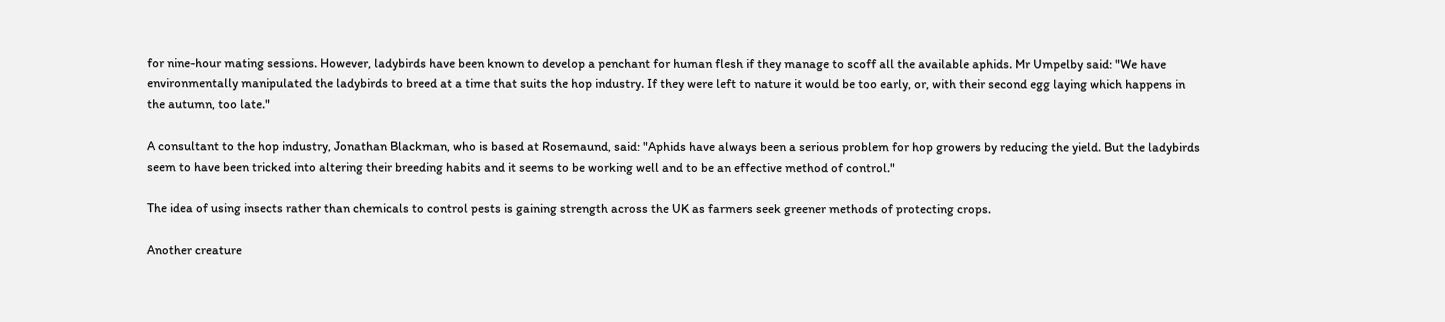for nine-hour mating sessions. However, ladybirds have been known to develop a penchant for human flesh if they manage to scoff all the available aphids. Mr Umpelby said: "We have environmentally manipulated the ladybirds to breed at a time that suits the hop industry. If they were left to nature it would be too early, or, with their second egg laying which happens in the autumn, too late."

A consultant to the hop industry, Jonathan Blackman, who is based at Rosemaund, said: "Aphids have always been a serious problem for hop growers by reducing the yield. But the ladybirds seem to have been tricked into altering their breeding habits and it seems to be working well and to be an effective method of control."

The idea of using insects rather than chemicals to control pests is gaining strength across the UK as farmers seek greener methods of protecting crops.

Another creature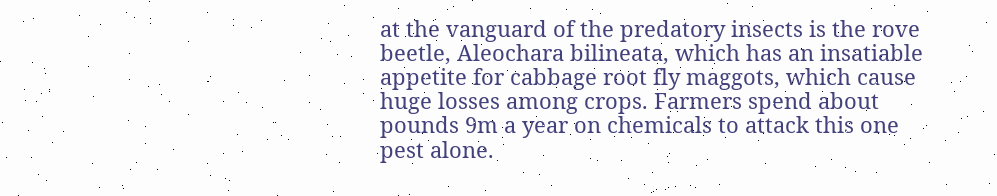at the vanguard of the predatory insects is the rove beetle, Aleochara bilineata, which has an insatiable appetite for cabbage root fly maggots, which cause huge losses among crops. Farmers spend about pounds 9m a year on chemicals to attack this one pest alone.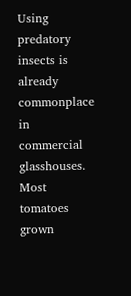Using predatory insects is already commonplace in commercial glasshouses. Most tomatoes grown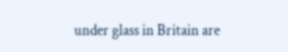under glass in Britain are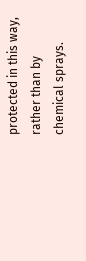protected in this way, rather than by chemical sprays.